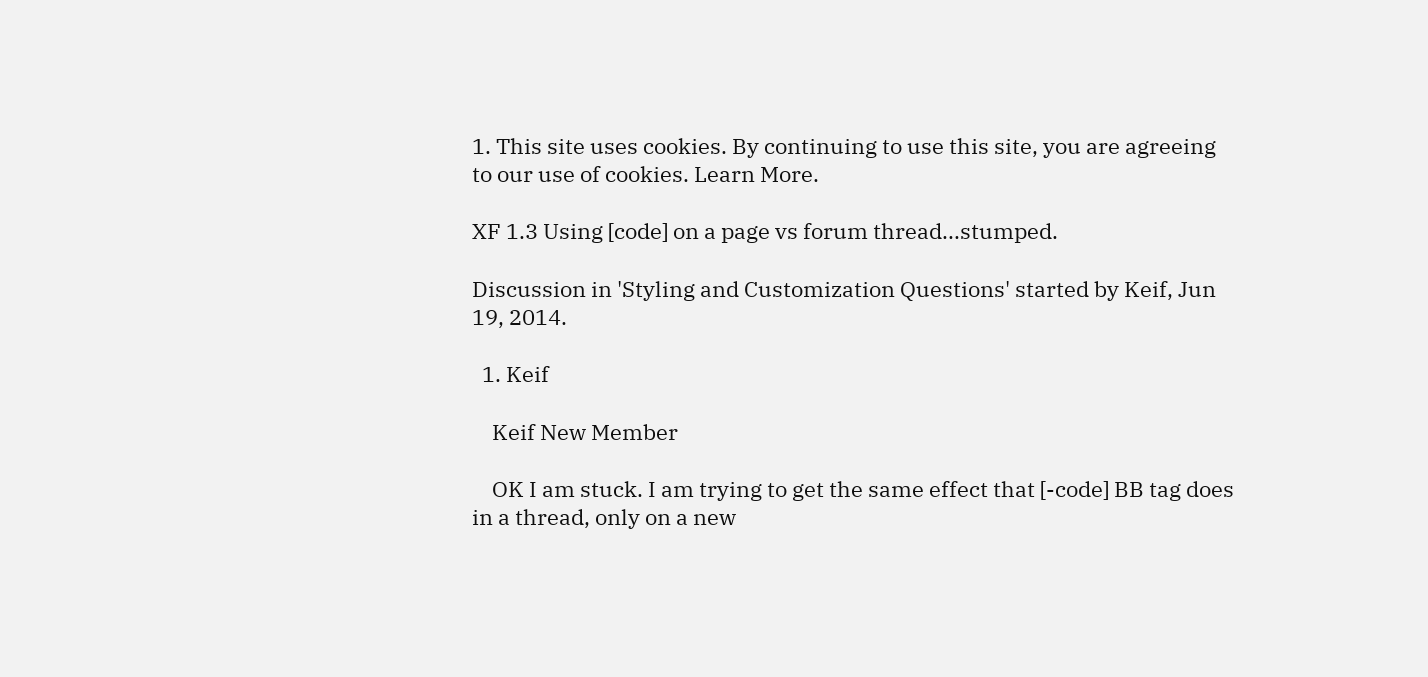1. This site uses cookies. By continuing to use this site, you are agreeing to our use of cookies. Learn More.

XF 1.3 Using [code] on a page vs forum thread...stumped.

Discussion in 'Styling and Customization Questions' started by Keif, Jun 19, 2014.

  1. Keif

    Keif New Member

    OK I am stuck. I am trying to get the same effect that [-code] BB tag does in a thread, only on a new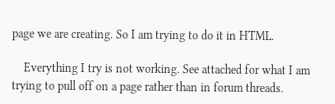page we are creating. So I am trying to do it in HTML.

    Everything I try is not working. See attached for what I am trying to pull off on a page rather than in forum threads.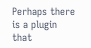Perhaps there is a plugin that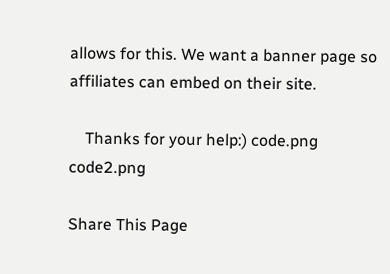allows for this. We want a banner page so affiliates can embed on their site.

    Thanks for your help:) code.png code2.png

Share This Page